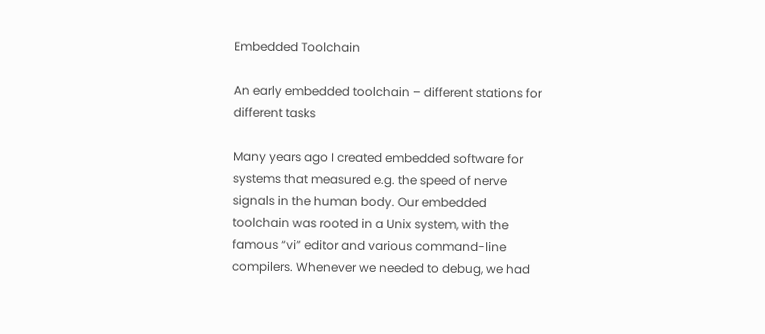Embedded Toolchain

An early embedded toolchain – different stations for different tasks

Many years ago I created embedded software for systems that measured e.g. the speed of nerve signals in the human body. Our embedded toolchain was rooted in a Unix system, with the famous “vi” editor and various command-line compilers. Whenever we needed to debug, we had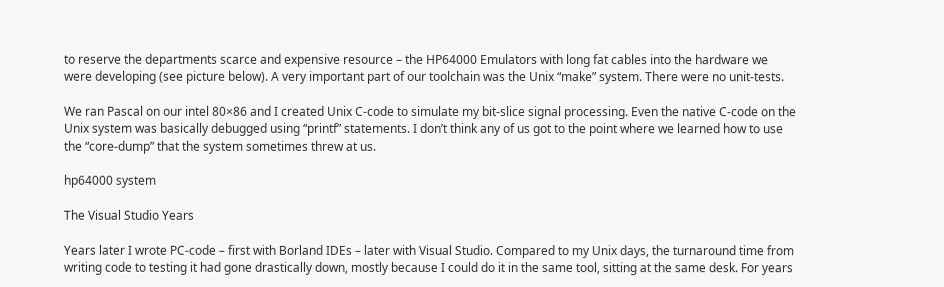to reserve the departments scarce and expensive resource – the HP64000 Emulators with long fat cables into the hardware we were developing (see picture below). A very important part of our toolchain was the Unix “make” system. There were no unit-tests.

We ran Pascal on our intel 80×86 and I created Unix C-code to simulate my bit-slice signal processing. Even the native C-code on the Unix system was basically debugged using “printf” statements. I don’t think any of us got to the point where we learned how to use the “core-dump” that the system sometimes threw at us.

hp64000 system

The Visual Studio Years

Years later I wrote PC-code – first with Borland IDEs – later with Visual Studio. Compared to my Unix days, the turnaround time from writing code to testing it had gone drastically down, mostly because I could do it in the same tool, sitting at the same desk. For years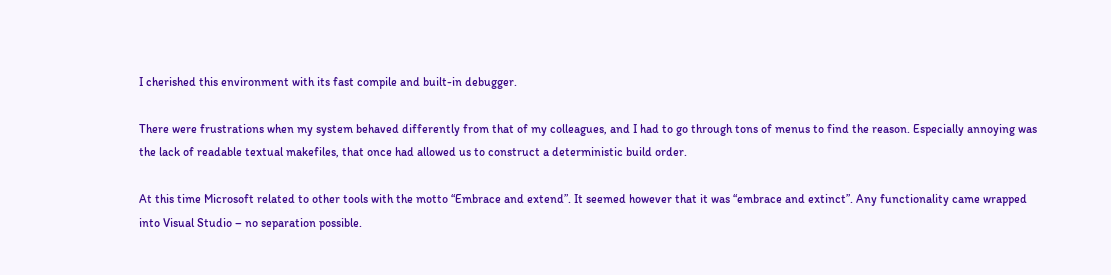I cherished this environment with its fast compile and built-in debugger.

There were frustrations when my system behaved differently from that of my colleagues, and I had to go through tons of menus to find the reason. Especially annoying was the lack of readable textual makefiles, that once had allowed us to construct a deterministic build order.

At this time Microsoft related to other tools with the motto “Embrace and extend”. It seemed however that it was “embrace and extinct”. Any functionality came wrapped into Visual Studio – no separation possible.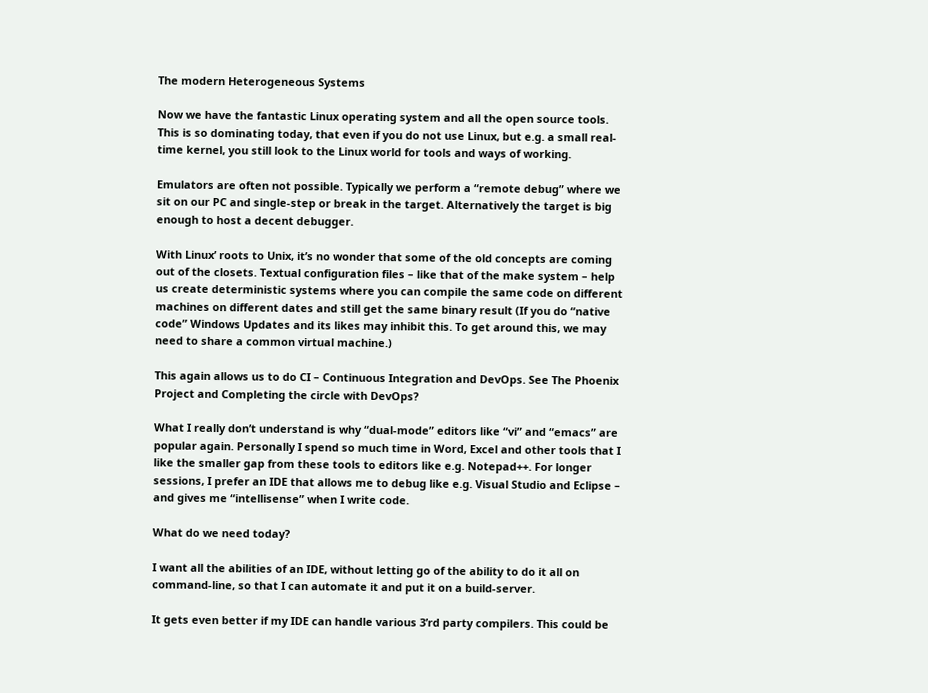The modern Heterogeneous Systems

Now we have the fantastic Linux operating system and all the open source tools. This is so dominating today, that even if you do not use Linux, but e.g. a small real-time kernel, you still look to the Linux world for tools and ways of working.

Emulators are often not possible. Typically we perform a “remote debug” where we sit on our PC and single-step or break in the target. Alternatively the target is big enough to host a decent debugger.

With Linux’ roots to Unix, it’s no wonder that some of the old concepts are coming out of the closets. Textual configuration files – like that of the make system – help us create deterministic systems where you can compile the same code on different machines on different dates and still get the same binary result (If you do “native code” Windows Updates and its likes may inhibit this. To get around this, we may need to share a common virtual machine.)

This again allows us to do CI – Continuous Integration and DevOps. See The Phoenix Project and Completing the circle with DevOps?

What I really don’t understand is why “dual-mode” editors like “vi” and “emacs” are popular again. Personally I spend so much time in Word, Excel and other tools that I like the smaller gap from these tools to editors like e.g. Notepad++. For longer sessions, I prefer an IDE that allows me to debug like e.g. Visual Studio and Eclipse – and gives me “intellisense” when I write code.

What do we need today?

I want all the abilities of an IDE, without letting go of the ability to do it all on command-line, so that I can automate it and put it on a build-server.

It gets even better if my IDE can handle various 3’rd party compilers. This could be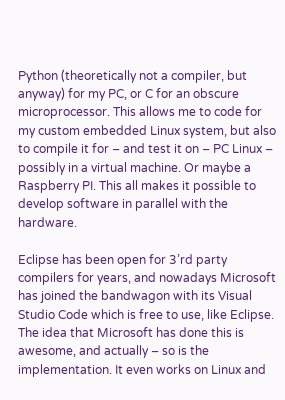Python (theoretically not a compiler, but anyway) for my PC, or C for an obscure microprocessor. This allows me to code for my custom embedded Linux system, but also to compile it for – and test it on – PC Linux – possibly in a virtual machine. Or maybe a Raspberry PI. This all makes it possible to develop software in parallel with the hardware.

Eclipse has been open for 3’rd party compilers for years, and nowadays Microsoft has joined the bandwagon with its Visual Studio Code which is free to use, like Eclipse. The idea that Microsoft has done this is awesome, and actually – so is the implementation. It even works on Linux and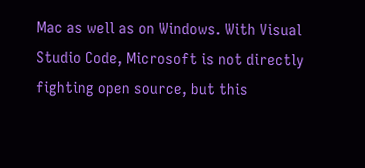Mac as well as on Windows. With Visual Studio Code, Microsoft is not directly fighting open source, but this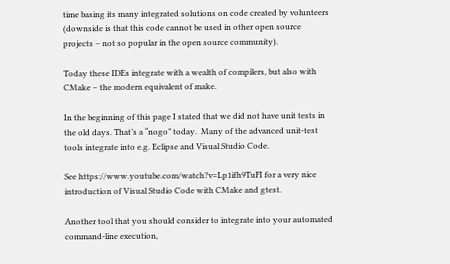time basing its many integrated solutions on code created by volunteers (downside is that this code cannot be used in other open source projects – not so popular in the open source community).

Today these IDEs integrate with a wealth of compilers, but also with CMake – the modern equivalent of make.

In the beginning of this page I stated that we did not have unit tests in the old days. That’s a “nogo” today.  Many of the advanced unit-test tools integrate into e.g. Eclipse and Visual Studio Code.

See https://www.youtube.com/watch?v=Lp1ifh9TuFI for a very nice introduction of Visual Studio Code with CMake and gtest.

Another tool that you should consider to integrate into your automated command-line execution,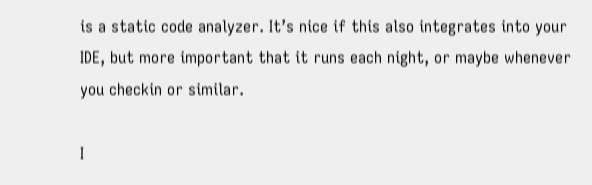is a static code analyzer. It’s nice if this also integrates into your IDE, but more important that it runs each night, or maybe whenever you checkin or similar.

I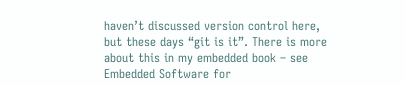haven’t discussed version control here, but these days “git is it”. There is more about this in my embedded book – see Embedded Software for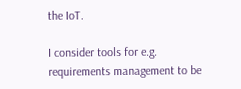the IoT.

I consider tools for e.g. requirements management to be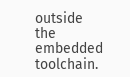outside the embedded toolchain.